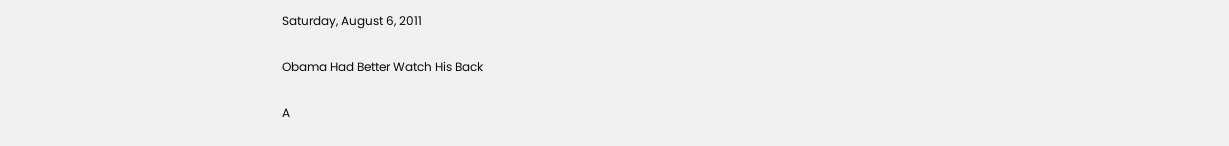Saturday, August 6, 2011

Obama Had Better Watch His Back

A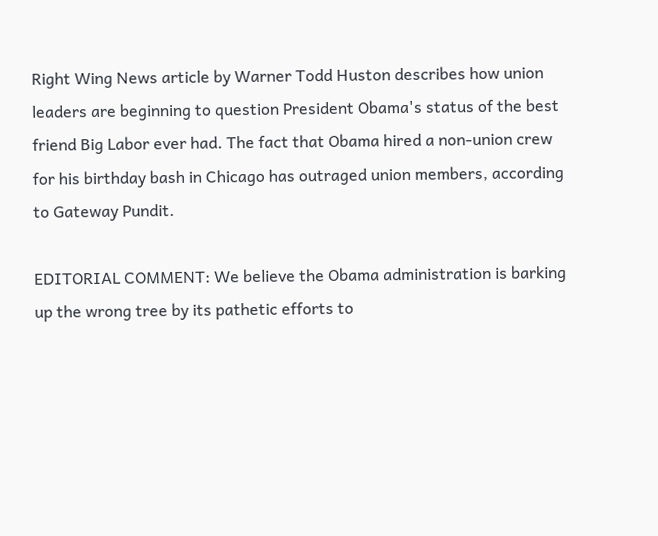Right Wing News article by Warner Todd Huston describes how union leaders are beginning to question President Obama's status of the best friend Big Labor ever had. The fact that Obama hired a non-union crew for his birthday bash in Chicago has outraged union members, according to Gateway Pundit.

EDITORIAL COMMENT: We believe the Obama administration is barking up the wrong tree by its pathetic efforts to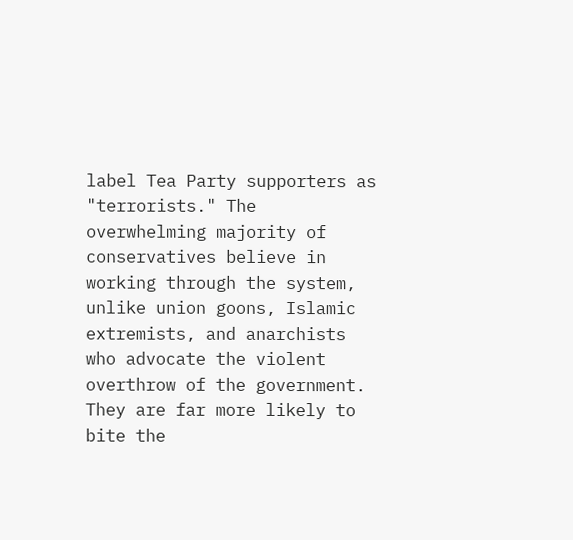label Tea Party supporters as "terrorists." The overwhelming majority of conservatives believe in working through the system, unlike union goons, Islamic extremists, and anarchists who advocate the violent overthrow of the government. They are far more likely to bite the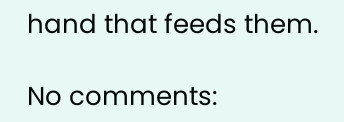hand that feeds them.

No comments: